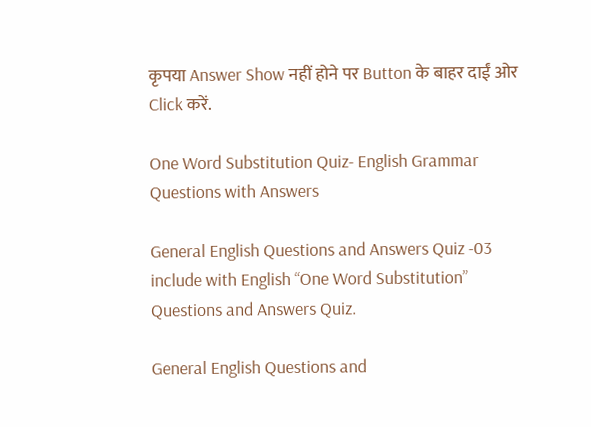कृपया Answer Show नहीं होने पर Button के बाहर दाईं ओर Click करें.

One Word Substitution Quiz- English Grammar Questions with Answers

General English Questions and Answers Quiz -03 include with English “One Word Substitution” Questions and Answers Quiz.

General English Questions and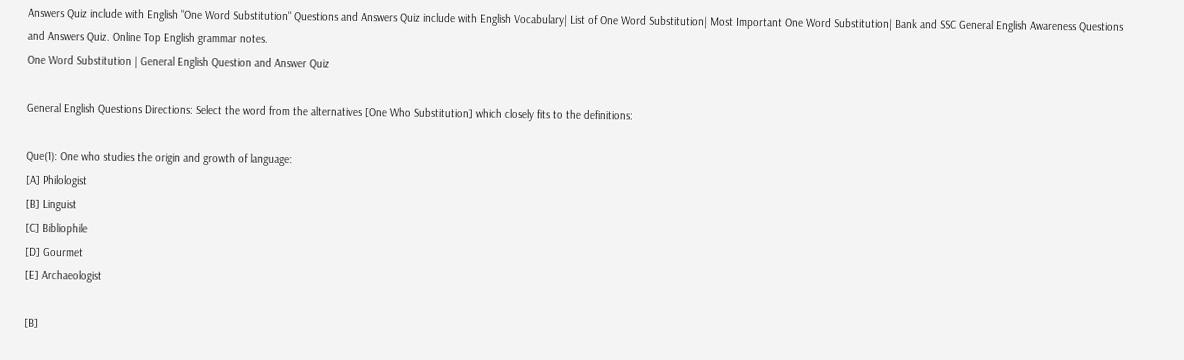Answers Quiz include with English "One Word Substitution" Questions and Answers Quiz include with English Vocabulary| List of One Word Substitution| Most Important One Word Substitution| Bank and SSC General English Awareness Questions and Answers Quiz. Online Top English grammar notes.
One Word Substitution | General English Question and Answer Quiz

General English Questions Directions: Select the word from the alternatives [One Who Substitution] which closely fits to the definitions:

Que(1): One who studies the origin and growth of language:
[A] Philologist
[B] Linguist
[C] Bibliophile
[D] Gourmet
[E] Archaeologist

[B]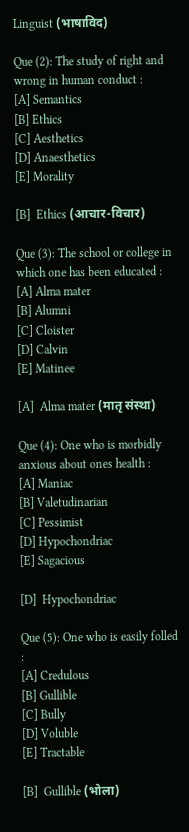Linguist (भाषाविद)

Que (2): The study of right and wrong in human conduct :
[A] Semantics
[B] Ethics
[C] Aesthetics
[D] Anaesthetics
[E] Morality

[B]  Ethics (आचार-विचार)

Que (3): The school or college in which one has been educated :
[A] Alma mater
[B] Alumni
[C] Cloister
[D] Calvin
[E] Matinee

[A]  Alma mater (मातृ संस्था)

Que (4): One who is morbidly anxious about ones health :
[A] Maniac
[B] Valetudinarian
[C] Pessimist
[D] Hypochondriac
[E] Sagacious

[D]  Hypochondriac

Que (5): One who is easily folled :
[A] Credulous
[B] Gullible
[C] Bully
[D] Voluble
[E] Tractable

[B]  Gullible (भोला)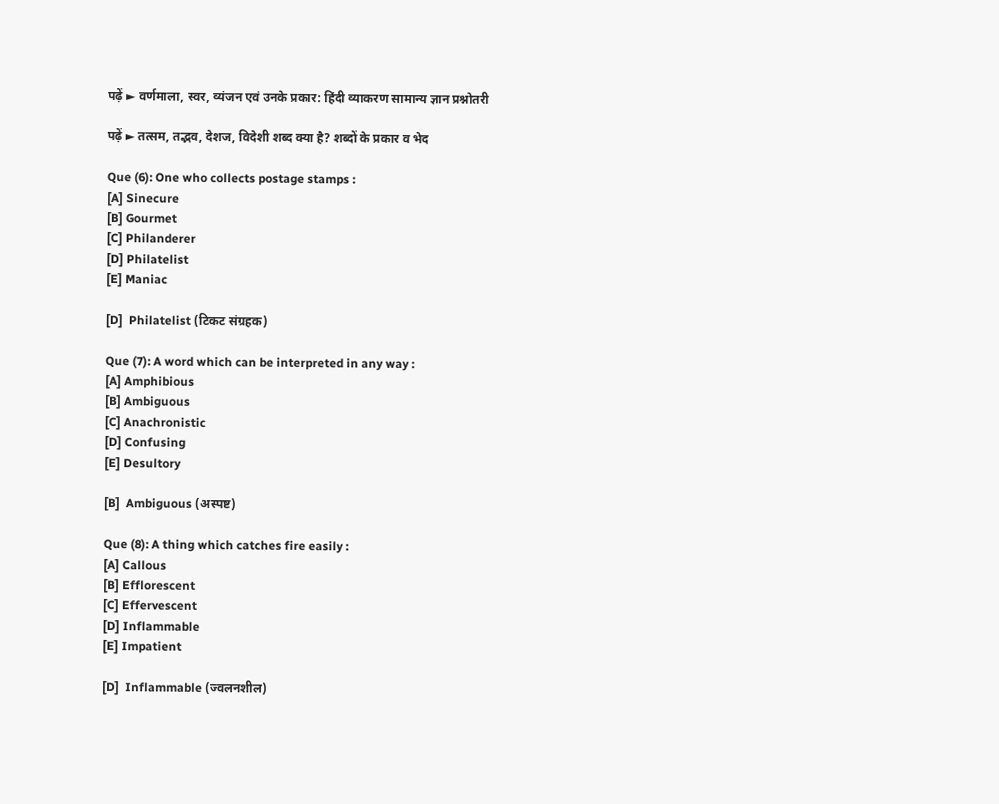पढ़ें ► वर्णमाला, स्वर, व्यंजन एवं उनके प्रकार: हिंदी व्याकरण सामान्य ज्ञान प्रश्नोतरी

पढ़ें ► तत्सम, तद्भव, देशज, विदेशी शब्द क्या है? शब्दों के प्रकार व भेद

Que (6): One who collects postage stamps :
[A] Sinecure
[B] Gourmet
[C] Philanderer
[D] Philatelist
[E] Maniac

[D]  Philatelist (टिकट संग्रहक)

Que (7): A word which can be interpreted in any way :
[A] Amphibious
[B] Ambiguous
[C] Anachronistic
[D] Confusing
[E] Desultory

[B]  Ambiguous (अस्पष्ट)

Que (8): A thing which catches fire easily :
[A] Callous
[B] Efflorescent
[C] Effervescent
[D] Inflammable
[E] Impatient

[D]  Inflammable (ज्वलनशील)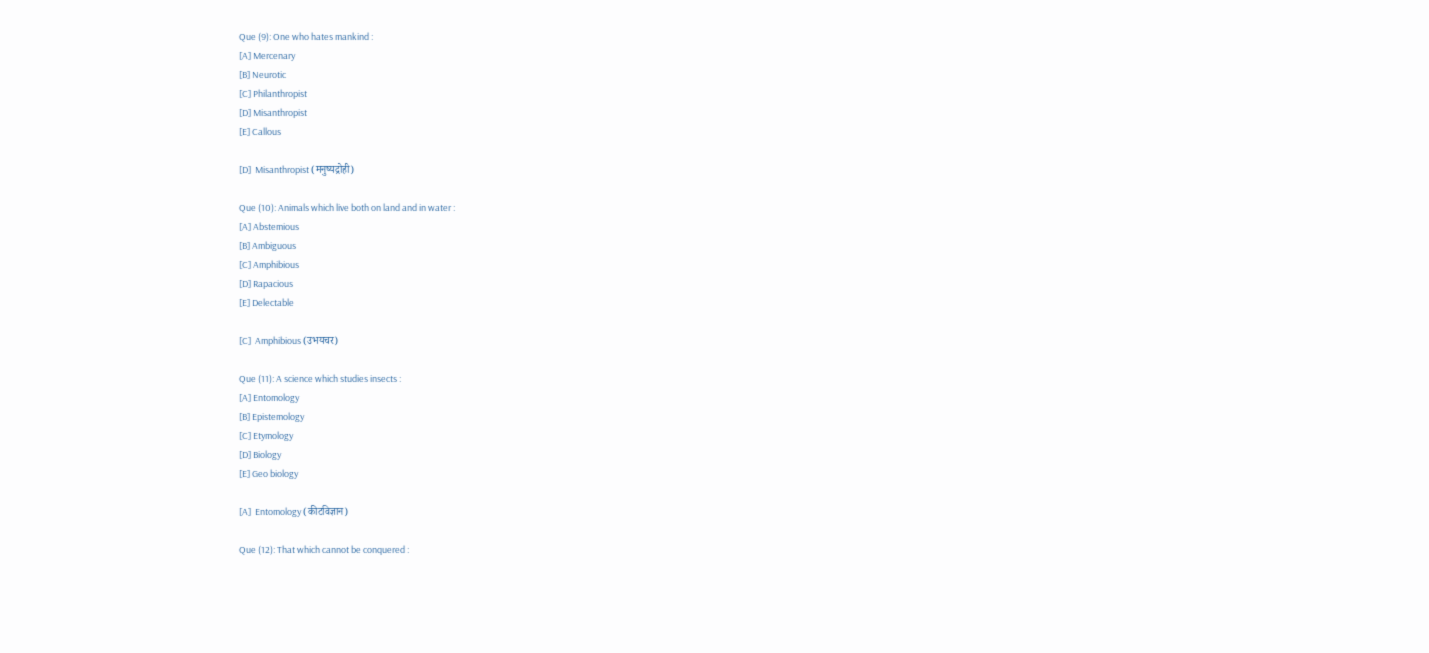Que (9): One who hates mankind :
[A] Mercenary
[B] Neurotic
[C] Philanthropist
[D] Misanthropist
[E] Callous

[D]  Misanthropist (मनुष्यद्रोही)

Que (10): Animals which live both on land and in water :
[A] Abstemious
[B] Ambiguous
[C] Amphibious
[D] Rapacious
[E] Delectable

[C]  Amphibious (उभयचर)

Que (11): A science which studies insects :
[A] Entomology
[B] Epistemology
[C] Etymology
[D] Biology
[E] Geo biology

[A]  Entomology (कीटविज्ञान)

Que (12): That which cannot be conquered :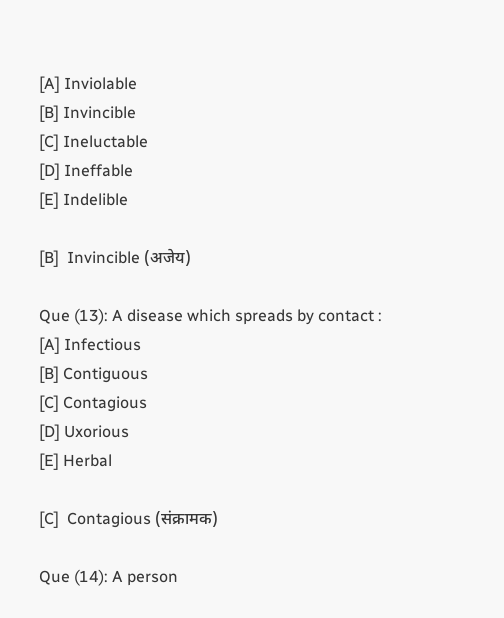[A] Inviolable
[B] Invincible
[C] Ineluctable
[D] Ineffable
[E] Indelible

[B]  Invincible (अजेय)

Que (13): A disease which spreads by contact :
[A] Infectious
[B] Contiguous
[C] Contagious
[D] Uxorious
[E] Herbal

[C]  Contagious (संक्रामक)

Que (14): A person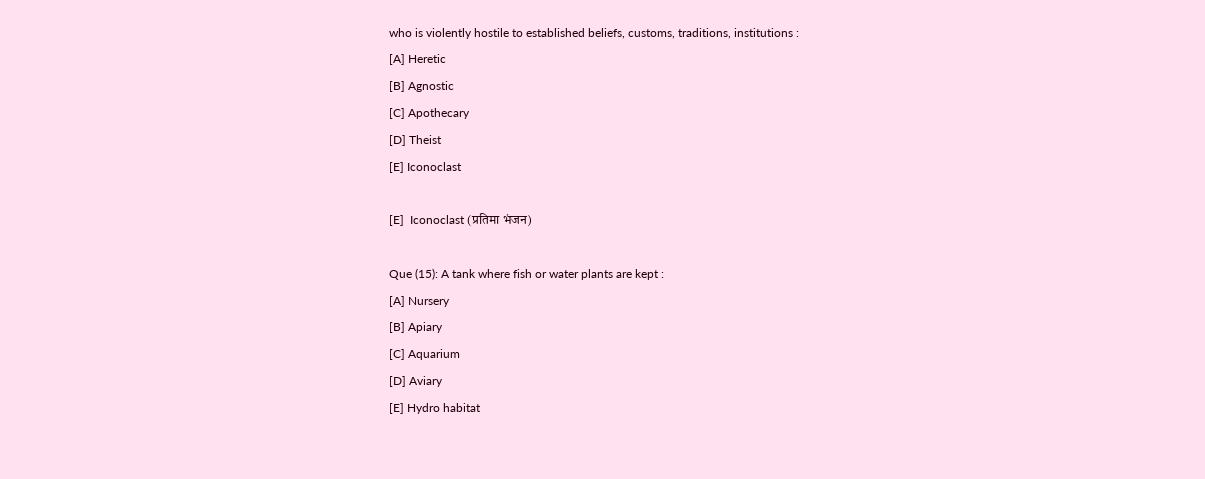who is violently hostile to established beliefs, customs, traditions, institutions :
[A] Heretic
[B] Agnostic
[C] Apothecary
[D] Theist
[E] Iconoclast

[E]  Iconoclast (प्रतिमा भंजन)

Que (15): A tank where fish or water plants are kept :
[A] Nursery
[B] Apiary
[C] Aquarium
[D] Aviary
[E] Hydro habitat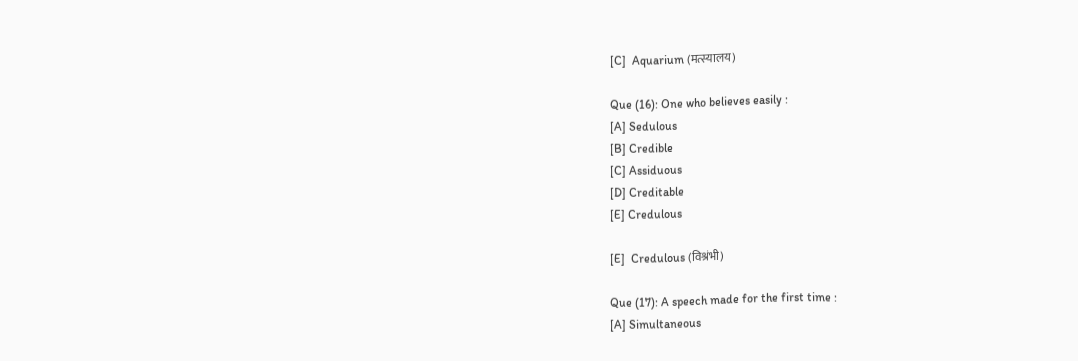[C]  Aquarium (मत्स्यालय)

Que (16): One who believes easily :
[A] Sedulous
[B] Credible
[C] Assiduous
[D] Creditable
[E] Credulous

[E]  Credulous (विश्रंभी)

Que (17): A speech made for the first time :
[A] Simultaneous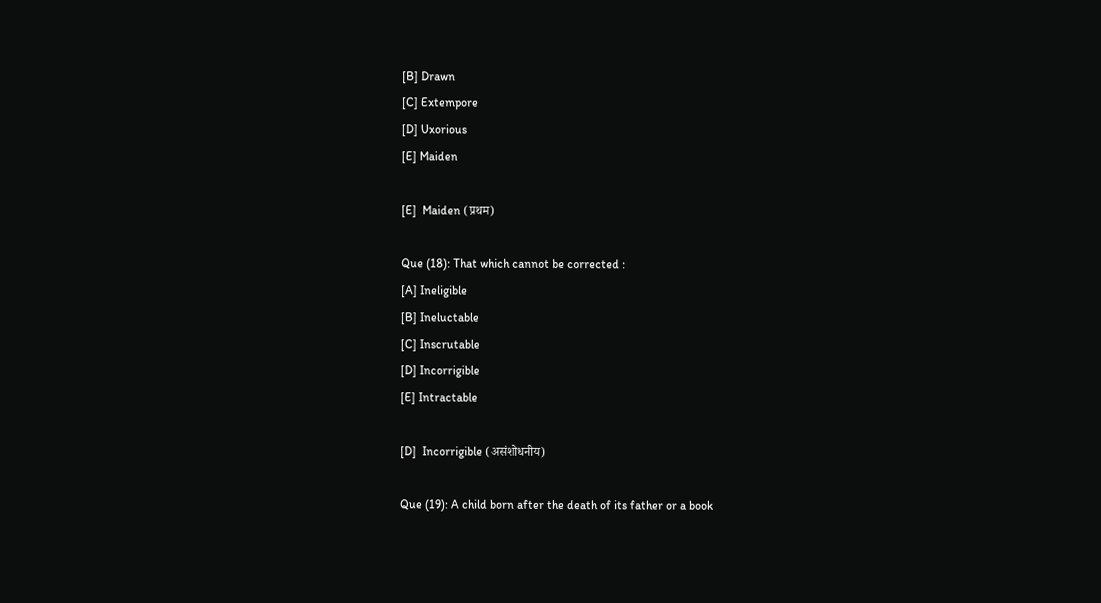[B] Drawn
[C] Extempore
[D] Uxorious
[E] Maiden

[E]  Maiden (प्रथम)

Que (18): That which cannot be corrected :
[A] Ineligible
[B] Ineluctable
[C] Inscrutable
[D] Incorrigible
[E] Intractable

[D]  Incorrigible (असंशोधनीय)

Que (19): A child born after the death of its father or a book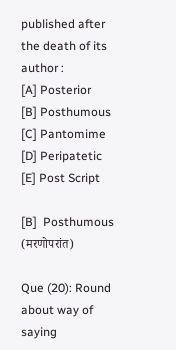published after the death of its author :
[A] Posterior
[B] Posthumous
[C] Pantomime
[D] Peripatetic
[E] Post Script

[B]  Posthumous (मरणोपरांत)

Que (20): Round about way of saying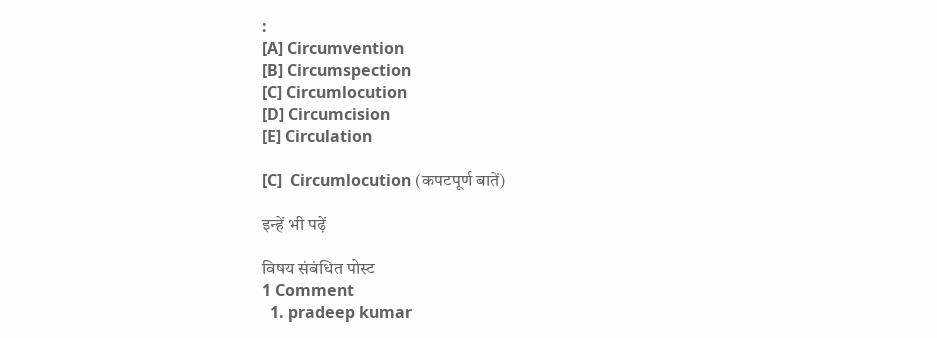:
[A] Circumvention
[B] Circumspection
[C] Circumlocution
[D] Circumcision
[E] Circulation

[C]  Circumlocution (कपटपूर्ण बातें)

इन्हें भी पढ़ें

विषय संबंधित पोस्ट
1 Comment
  1. pradeep kumar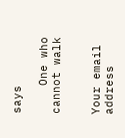says

    One who cannot walk


Your email address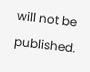will not be published.